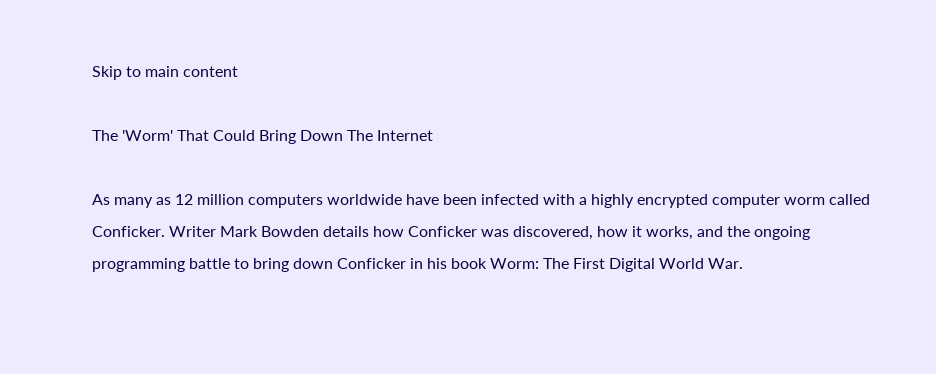Skip to main content

The 'Worm' That Could Bring Down The Internet

As many as 12 million computers worldwide have been infected with a highly encrypted computer worm called Conficker. Writer Mark Bowden details how Conficker was discovered, how it works, and the ongoing programming battle to bring down Conficker in his book Worm: The First Digital World War.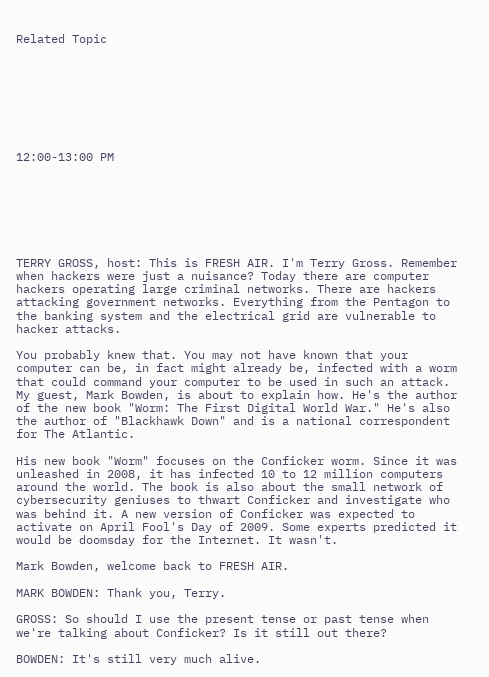Related Topic








12:00-13:00 PM







TERRY GROSS, host: This is FRESH AIR. I'm Terry Gross. Remember when hackers were just a nuisance? Today there are computer hackers operating large criminal networks. There are hackers attacking government networks. Everything from the Pentagon to the banking system and the electrical grid are vulnerable to hacker attacks.

You probably knew that. You may not have known that your computer can be, in fact might already be, infected with a worm that could command your computer to be used in such an attack. My guest, Mark Bowden, is about to explain how. He's the author of the new book "Worm: The First Digital World War." He's also the author of "Blackhawk Down" and is a national correspondent for The Atlantic.

His new book "Worm" focuses on the Conficker worm. Since it was unleashed in 2008, it has infected 10 to 12 million computers around the world. The book is also about the small network of cybersecurity geniuses to thwart Conficker and investigate who was behind it. A new version of Conficker was expected to activate on April Fool's Day of 2009. Some experts predicted it would be doomsday for the Internet. It wasn't.

Mark Bowden, welcome back to FRESH AIR.

MARK BOWDEN: Thank you, Terry.

GROSS: So should I use the present tense or past tense when we're talking about Conficker? Is it still out there?

BOWDEN: It's still very much alive.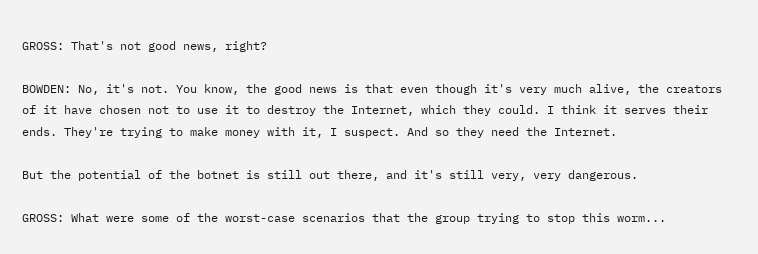GROSS: That's not good news, right?

BOWDEN: No, it's not. You know, the good news is that even though it's very much alive, the creators of it have chosen not to use it to destroy the Internet, which they could. I think it serves their ends. They're trying to make money with it, I suspect. And so they need the Internet.

But the potential of the botnet is still out there, and it's still very, very dangerous.

GROSS: What were some of the worst-case scenarios that the group trying to stop this worm...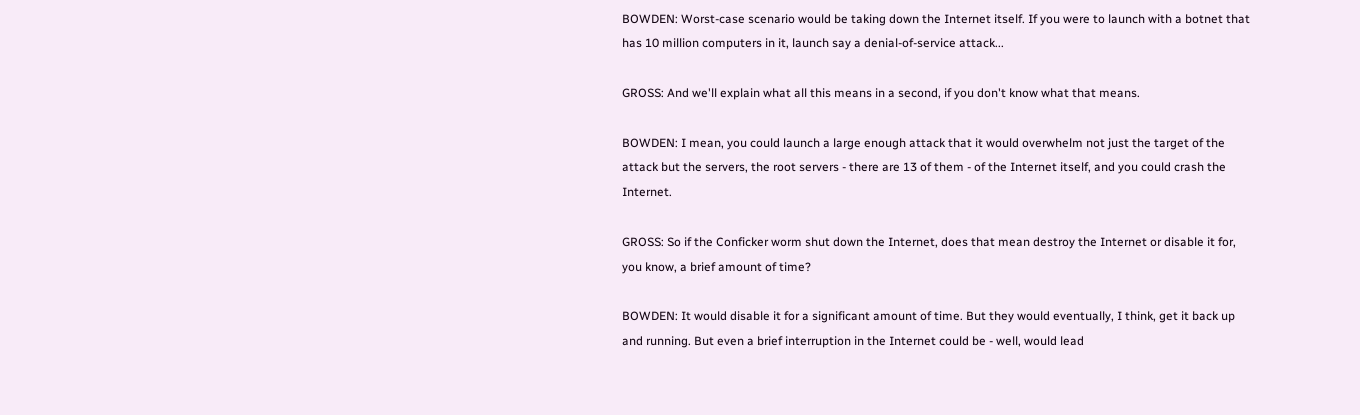BOWDEN: Worst-case scenario would be taking down the Internet itself. If you were to launch with a botnet that has 10 million computers in it, launch say a denial-of-service attack...

GROSS: And we'll explain what all this means in a second, if you don't know what that means.

BOWDEN: I mean, you could launch a large enough attack that it would overwhelm not just the target of the attack but the servers, the root servers - there are 13 of them - of the Internet itself, and you could crash the Internet.

GROSS: So if the Conficker worm shut down the Internet, does that mean destroy the Internet or disable it for, you know, a brief amount of time?

BOWDEN: It would disable it for a significant amount of time. But they would eventually, I think, get it back up and running. But even a brief interruption in the Internet could be - well, would lead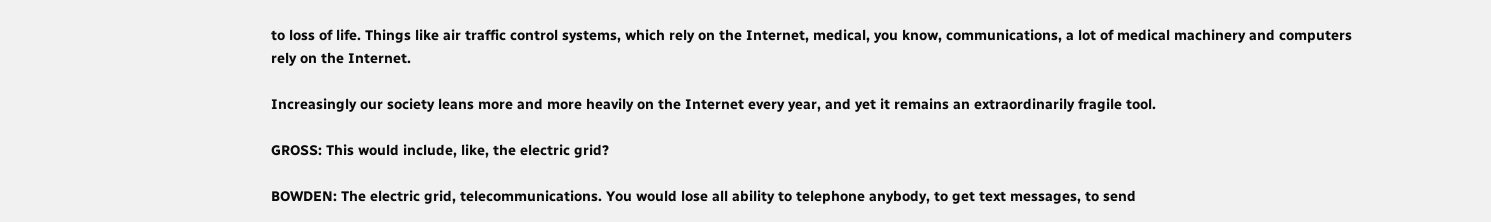to loss of life. Things like air traffic control systems, which rely on the Internet, medical, you know, communications, a lot of medical machinery and computers rely on the Internet.

Increasingly our society leans more and more heavily on the Internet every year, and yet it remains an extraordinarily fragile tool.

GROSS: This would include, like, the electric grid?

BOWDEN: The electric grid, telecommunications. You would lose all ability to telephone anybody, to get text messages, to send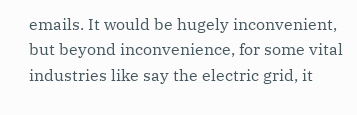emails. It would be hugely inconvenient, but beyond inconvenience, for some vital industries like say the electric grid, it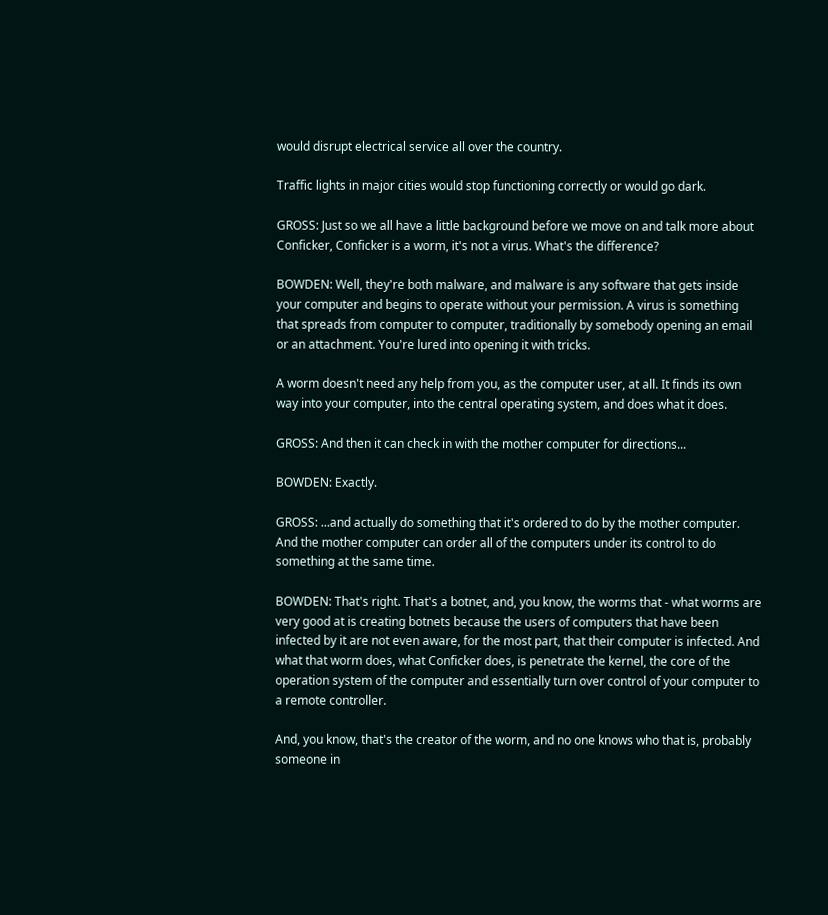would disrupt electrical service all over the country.

Traffic lights in major cities would stop functioning correctly or would go dark.

GROSS: Just so we all have a little background before we move on and talk more about Conficker, Conficker is a worm, it's not a virus. What's the difference?

BOWDEN: Well, they're both malware, and malware is any software that gets inside your computer and begins to operate without your permission. A virus is something that spreads from computer to computer, traditionally by somebody opening an email or an attachment. You're lured into opening it with tricks.

A worm doesn't need any help from you, as the computer user, at all. It finds its own way into your computer, into the central operating system, and does what it does.

GROSS: And then it can check in with the mother computer for directions...

BOWDEN: Exactly.

GROSS: ...and actually do something that it's ordered to do by the mother computer. And the mother computer can order all of the computers under its control to do something at the same time.

BOWDEN: That's right. That's a botnet, and, you know, the worms that - what worms are very good at is creating botnets because the users of computers that have been infected by it are not even aware, for the most part, that their computer is infected. And what that worm does, what Conficker does, is penetrate the kernel, the core of the operation system of the computer and essentially turn over control of your computer to a remote controller.

And, you know, that's the creator of the worm, and no one knows who that is, probably someone in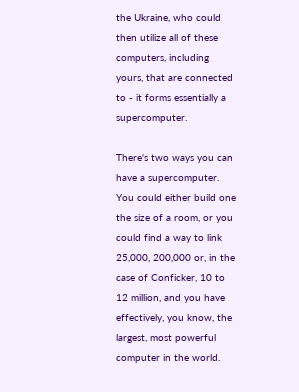the Ukraine, who could then utilize all of these computers, including yours, that are connected to - it forms essentially a supercomputer.

There's two ways you can have a supercomputer. You could either build one the size of a room, or you could find a way to link 25,000, 200,000 or, in the case of Conficker, 10 to 12 million, and you have effectively, you know, the largest, most powerful computer in the world.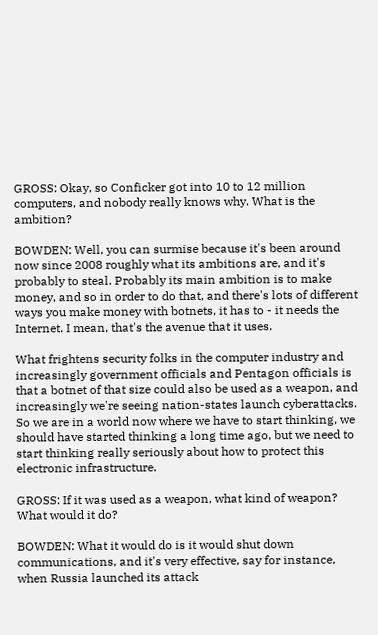GROSS: Okay, so Conficker got into 10 to 12 million computers, and nobody really knows why. What is the ambition?

BOWDEN: Well, you can surmise because it's been around now since 2008 roughly what its ambitions are, and it's probably to steal. Probably its main ambition is to make money, and so in order to do that, and there's lots of different ways you make money with botnets, it has to - it needs the Internet. I mean, that's the avenue that it uses.

What frightens security folks in the computer industry and increasingly government officials and Pentagon officials is that a botnet of that size could also be used as a weapon, and increasingly we're seeing nation-states launch cyberattacks. So we are in a world now where we have to start thinking, we should have started thinking a long time ago, but we need to start thinking really seriously about how to protect this electronic infrastructure.

GROSS: If it was used as a weapon, what kind of weapon? What would it do?

BOWDEN: What it would do is it would shut down communications, and it's very effective, say for instance, when Russia launched its attack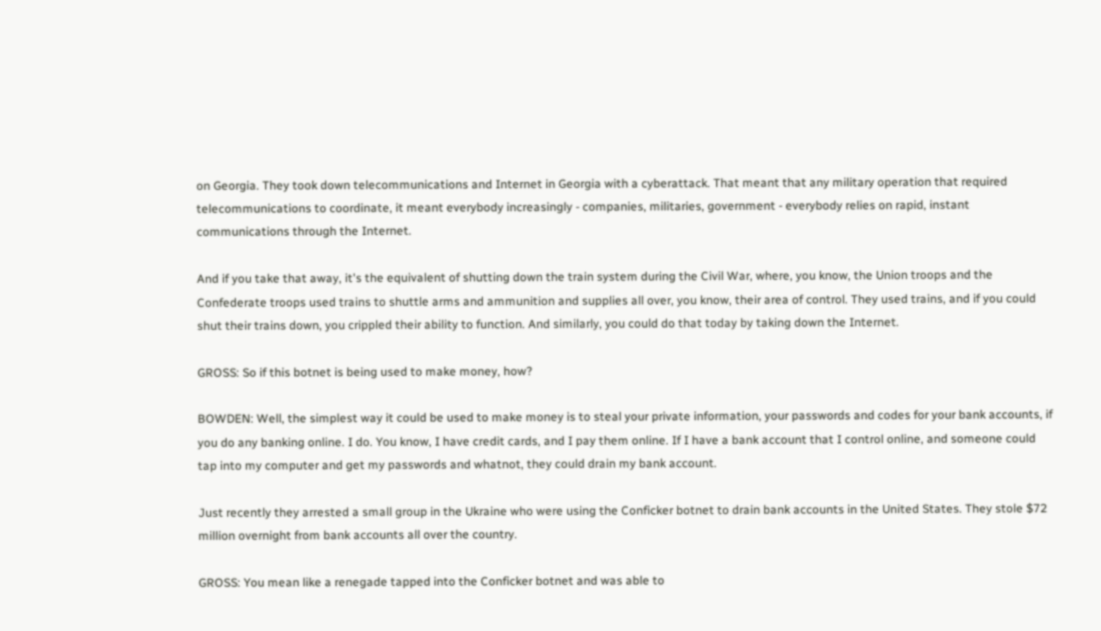on Georgia. They took down telecommunications and Internet in Georgia with a cyberattack. That meant that any military operation that required telecommunications to coordinate, it meant everybody increasingly - companies, militaries, government - everybody relies on rapid, instant communications through the Internet.

And if you take that away, it's the equivalent of shutting down the train system during the Civil War, where, you know, the Union troops and the Confederate troops used trains to shuttle arms and ammunition and supplies all over, you know, their area of control. They used trains, and if you could shut their trains down, you crippled their ability to function. And similarly, you could do that today by taking down the Internet.

GROSS: So if this botnet is being used to make money, how?

BOWDEN: Well, the simplest way it could be used to make money is to steal your private information, your passwords and codes for your bank accounts, if you do any banking online. I do. You know, I have credit cards, and I pay them online. If I have a bank account that I control online, and someone could tap into my computer and get my passwords and whatnot, they could drain my bank account.

Just recently they arrested a small group in the Ukraine who were using the Conficker botnet to drain bank accounts in the United States. They stole $72 million overnight from bank accounts all over the country.

GROSS: You mean like a renegade tapped into the Conficker botnet and was able to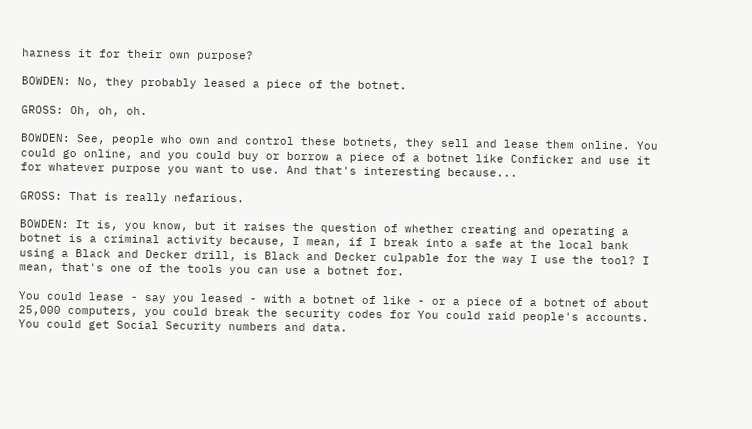harness it for their own purpose?

BOWDEN: No, they probably leased a piece of the botnet.

GROSS: Oh, oh, oh.

BOWDEN: See, people who own and control these botnets, they sell and lease them online. You could go online, and you could buy or borrow a piece of a botnet like Conficker and use it for whatever purpose you want to use. And that's interesting because...

GROSS: That is really nefarious.

BOWDEN: It is, you know, but it raises the question of whether creating and operating a botnet is a criminal activity because, I mean, if I break into a safe at the local bank using a Black and Decker drill, is Black and Decker culpable for the way I use the tool? I mean, that's one of the tools you can use a botnet for.

You could lease - say you leased - with a botnet of like - or a piece of a botnet of about 25,000 computers, you could break the security codes for You could raid people's accounts. You could get Social Security numbers and data.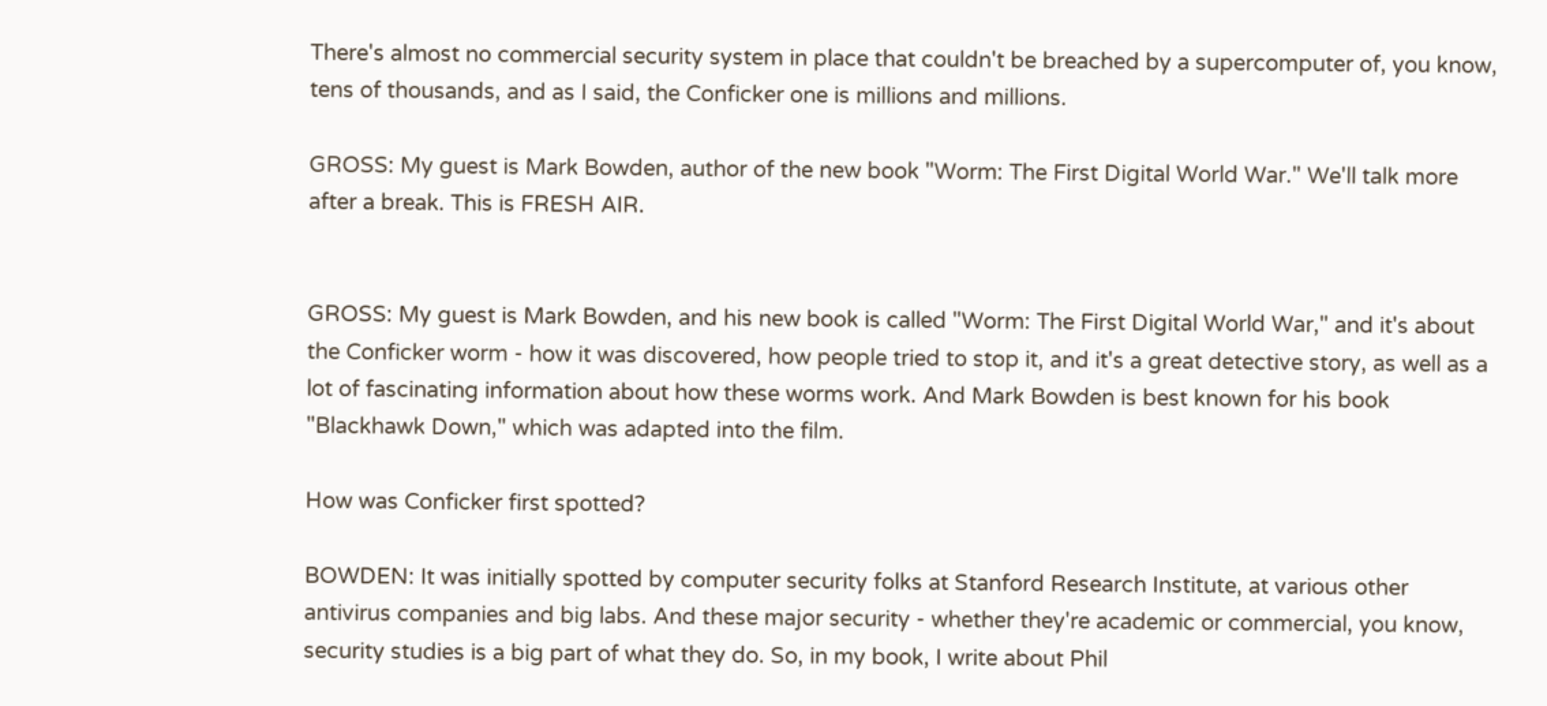There's almost no commercial security system in place that couldn't be breached by a supercomputer of, you know, tens of thousands, and as I said, the Conficker one is millions and millions.

GROSS: My guest is Mark Bowden, author of the new book "Worm: The First Digital World War." We'll talk more after a break. This is FRESH AIR.


GROSS: My guest is Mark Bowden, and his new book is called "Worm: The First Digital World War," and it's about the Conficker worm - how it was discovered, how people tried to stop it, and it's a great detective story, as well as a lot of fascinating information about how these worms work. And Mark Bowden is best known for his book "Blackhawk Down," which was adapted into the film.

How was Conficker first spotted?

BOWDEN: It was initially spotted by computer security folks at Stanford Research Institute, at various other antivirus companies and big labs. And these major security - whether they're academic or commercial, you know, security studies is a big part of what they do. So, in my book, I write about Phil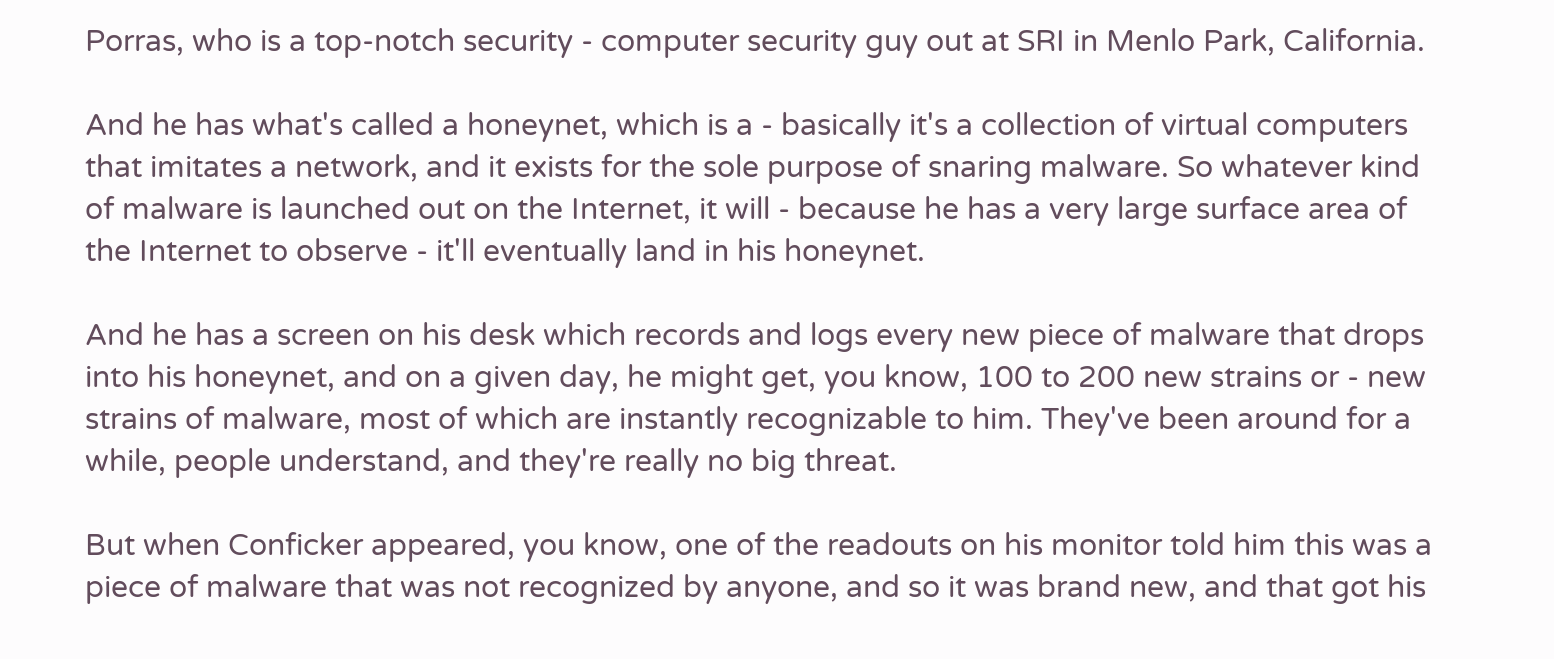Porras, who is a top-notch security - computer security guy out at SRI in Menlo Park, California.

And he has what's called a honeynet, which is a - basically it's a collection of virtual computers that imitates a network, and it exists for the sole purpose of snaring malware. So whatever kind of malware is launched out on the Internet, it will - because he has a very large surface area of the Internet to observe - it'll eventually land in his honeynet.

And he has a screen on his desk which records and logs every new piece of malware that drops into his honeynet, and on a given day, he might get, you know, 100 to 200 new strains or - new strains of malware, most of which are instantly recognizable to him. They've been around for a while, people understand, and they're really no big threat.

But when Conficker appeared, you know, one of the readouts on his monitor told him this was a piece of malware that was not recognized by anyone, and so it was brand new, and that got his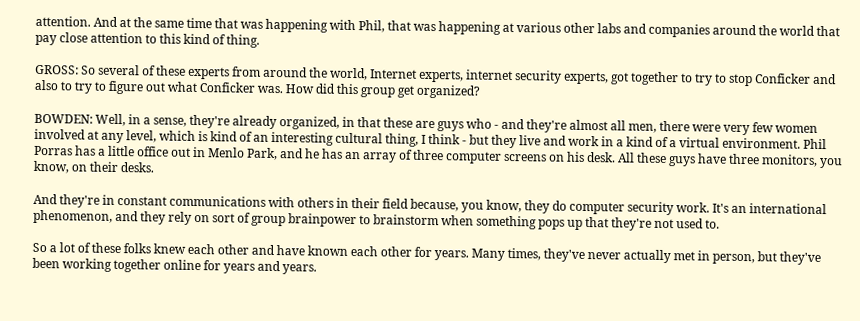attention. And at the same time that was happening with Phil, that was happening at various other labs and companies around the world that pay close attention to this kind of thing.

GROSS: So several of these experts from around the world, Internet experts, internet security experts, got together to try to stop Conficker and also to try to figure out what Conficker was. How did this group get organized?

BOWDEN: Well, in a sense, they're already organized, in that these are guys who - and they're almost all men, there were very few women involved at any level, which is kind of an interesting cultural thing, I think - but they live and work in a kind of a virtual environment. Phil Porras has a little office out in Menlo Park, and he has an array of three computer screens on his desk. All these guys have three monitors, you know, on their desks.

And they're in constant communications with others in their field because, you know, they do computer security work. It's an international phenomenon, and they rely on sort of group brainpower to brainstorm when something pops up that they're not used to.

So a lot of these folks knew each other and have known each other for years. Many times, they've never actually met in person, but they've been working together online for years and years.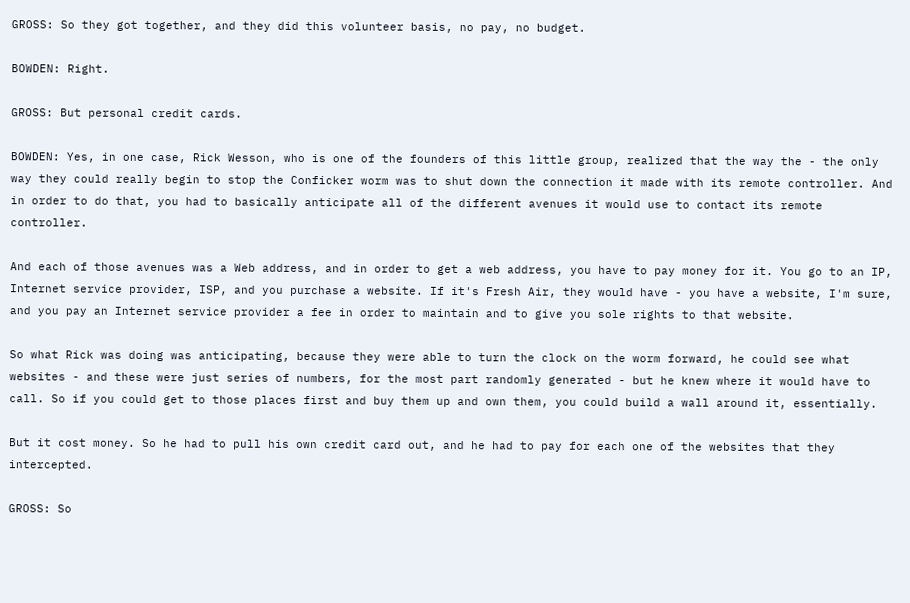GROSS: So they got together, and they did this volunteer basis, no pay, no budget.

BOWDEN: Right.

GROSS: But personal credit cards.

BOWDEN: Yes, in one case, Rick Wesson, who is one of the founders of this little group, realized that the way the - the only way they could really begin to stop the Conficker worm was to shut down the connection it made with its remote controller. And in order to do that, you had to basically anticipate all of the different avenues it would use to contact its remote controller.

And each of those avenues was a Web address, and in order to get a web address, you have to pay money for it. You go to an IP, Internet service provider, ISP, and you purchase a website. If it's Fresh Air, they would have - you have a website, I'm sure, and you pay an Internet service provider a fee in order to maintain and to give you sole rights to that website.

So what Rick was doing was anticipating, because they were able to turn the clock on the worm forward, he could see what websites - and these were just series of numbers, for the most part randomly generated - but he knew where it would have to call. So if you could get to those places first and buy them up and own them, you could build a wall around it, essentially.

But it cost money. So he had to pull his own credit card out, and he had to pay for each one of the websites that they intercepted.

GROSS: So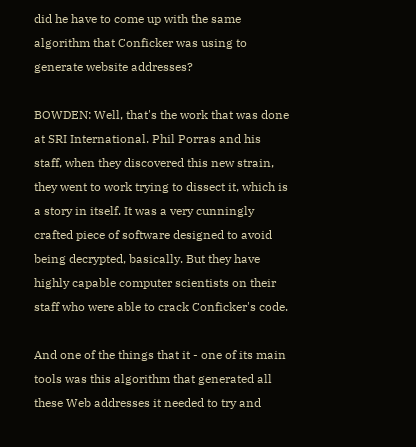did he have to come up with the same algorithm that Conficker was using to generate website addresses?

BOWDEN: Well, that's the work that was done at SRI International. Phil Porras and his staff, when they discovered this new strain, they went to work trying to dissect it, which is a story in itself. It was a very cunningly crafted piece of software designed to avoid being decrypted, basically. But they have highly capable computer scientists on their staff who were able to crack Conficker's code.

And one of the things that it - one of its main tools was this algorithm that generated all these Web addresses it needed to try and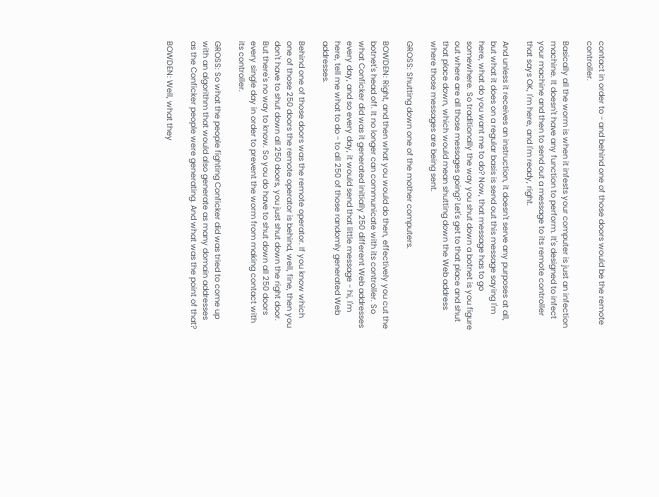contact in order to - and behind one of those doors would be the remote controller.

Basically all the worm is when it infests your computer is just an infection machine. It doesn't have any function to perform. It's designed to infect your machine and then to send out a message to its remote controller that says OK, I'm here, and I'm ready, right.

And unless it receives an instruction, it doesn't serve any purposes at all, but what it does on a regular basis is send out this message saying I'm here, what do you want me to do? Now, that message has to go somewhere. So traditionally the way you shut down a botnet is you figure out where are all those messages going? Let's get to that place and shut that place down, which would mean shutting down the Web address where those messages are being sent.

GROSS: Shutting down one of the mother computers.

BOWDEN: Right, and then what you would do then, effectively you cut the botnet's head off. It no longer can communicate with its controller. So what Conficker did was it generated initially 250 different Web addresses every day, and so every day, it would send that little message - hi, I'm here, tell me what to do - to all 250 of those randomly generated Web addresses.

Behind one of those doors was the remote operator. If you know which one of those 250 doors the remote operator is behind, well, fine, then you don't have to shut down all 250 doors, you just shut down the right door. But there's no way to know. So you do have to shut down all 250 doors every single day in order to prevent the worm from making contact with its controller.

GROSS: So what the people fighting Conficker did was tried to come up with an algorithm that would also generate as many domain addresses as the Conficker people were generating. And what was the point of that?

BOWDEN: Well, what they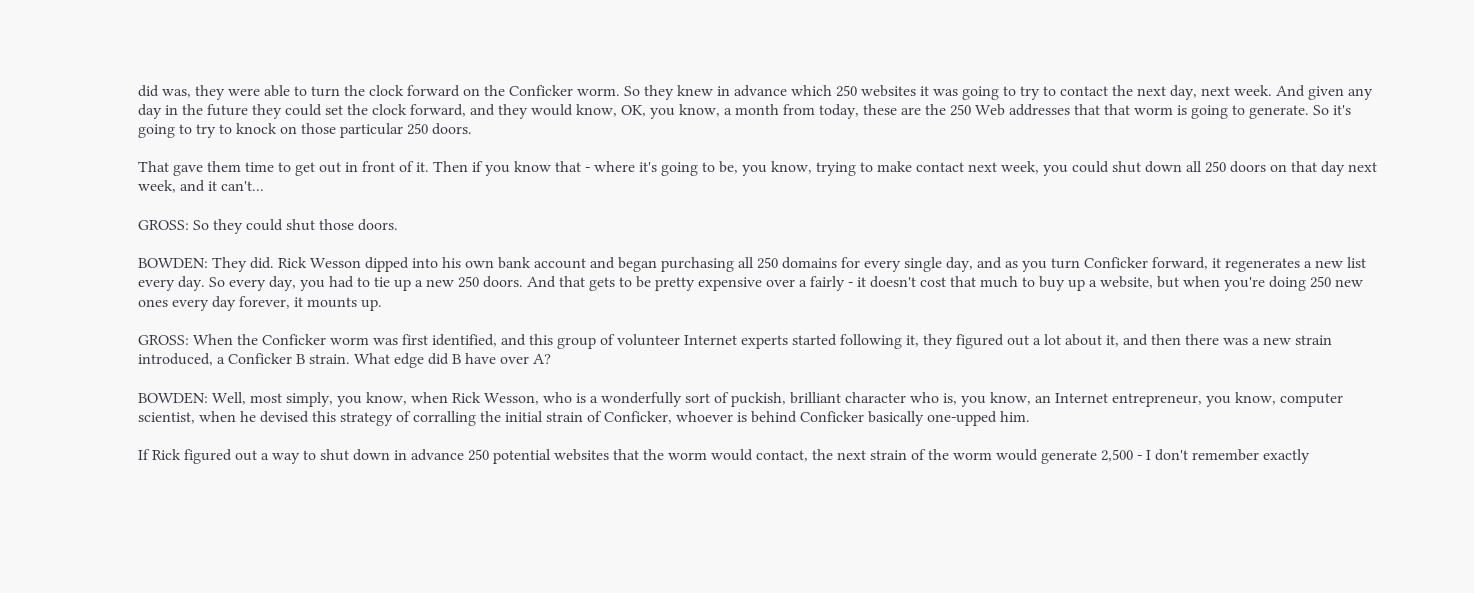did was, they were able to turn the clock forward on the Conficker worm. So they knew in advance which 250 websites it was going to try to contact the next day, next week. And given any day in the future they could set the clock forward, and they would know, OK, you know, a month from today, these are the 250 Web addresses that that worm is going to generate. So it's going to try to knock on those particular 250 doors.

That gave them time to get out in front of it. Then if you know that - where it's going to be, you know, trying to make contact next week, you could shut down all 250 doors on that day next week, and it can't...

GROSS: So they could shut those doors.

BOWDEN: They did. Rick Wesson dipped into his own bank account and began purchasing all 250 domains for every single day, and as you turn Conficker forward, it regenerates a new list every day. So every day, you had to tie up a new 250 doors. And that gets to be pretty expensive over a fairly - it doesn't cost that much to buy up a website, but when you're doing 250 new ones every day forever, it mounts up.

GROSS: When the Conficker worm was first identified, and this group of volunteer Internet experts started following it, they figured out a lot about it, and then there was a new strain introduced, a Conficker B strain. What edge did B have over A?

BOWDEN: Well, most simply, you know, when Rick Wesson, who is a wonderfully sort of puckish, brilliant character who is, you know, an Internet entrepreneur, you know, computer scientist, when he devised this strategy of corralling the initial strain of Conficker, whoever is behind Conficker basically one-upped him.

If Rick figured out a way to shut down in advance 250 potential websites that the worm would contact, the next strain of the worm would generate 2,500 - I don't remember exactly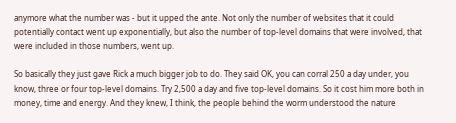anymore what the number was - but it upped the ante. Not only the number of websites that it could potentially contact went up exponentially, but also the number of top-level domains that were involved, that were included in those numbers, went up.

So basically they just gave Rick a much bigger job to do. They said OK, you can corral 250 a day under, you know, three or four top-level domains. Try 2,500 a day and five top-level domains. So it cost him more both in money, time and energy. And they knew, I think, the people behind the worm understood the nature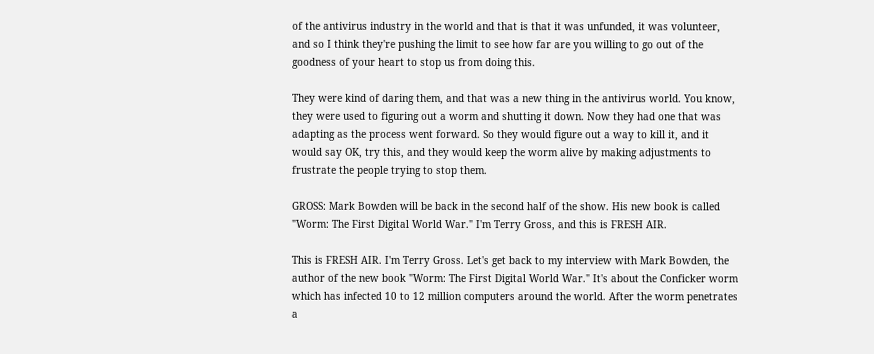of the antivirus industry in the world and that is that it was unfunded, it was volunteer, and so I think they're pushing the limit to see how far are you willing to go out of the goodness of your heart to stop us from doing this.

They were kind of daring them, and that was a new thing in the antivirus world. You know, they were used to figuring out a worm and shutting it down. Now they had one that was adapting as the process went forward. So they would figure out a way to kill it, and it would say OK, try this, and they would keep the worm alive by making adjustments to frustrate the people trying to stop them.

GROSS: Mark Bowden will be back in the second half of the show. His new book is called "Worm: The First Digital World War." I'm Terry Gross, and this is FRESH AIR.

This is FRESH AIR. I'm Terry Gross. Let's get back to my interview with Mark Bowden, the author of the new book "Worm: The First Digital World War." It's about the Conficker worm which has infected 10 to 12 million computers around the world. After the worm penetrates a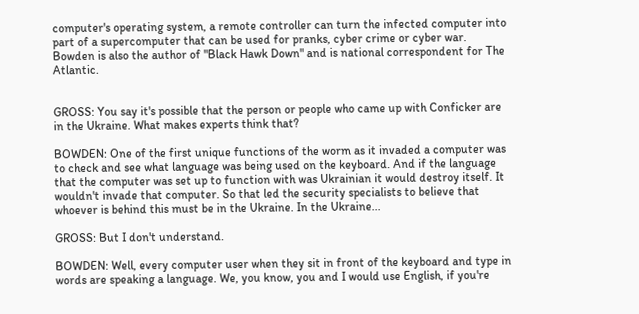computer's operating system, a remote controller can turn the infected computer into part of a supercomputer that can be used for pranks, cyber crime or cyber war. Bowden is also the author of "Black Hawk Down" and is national correspondent for The Atlantic.


GROSS: You say it's possible that the person or people who came up with Conficker are in the Ukraine. What makes experts think that?

BOWDEN: One of the first unique functions of the worm as it invaded a computer was to check and see what language was being used on the keyboard. And if the language that the computer was set up to function with was Ukrainian it would destroy itself. It wouldn't invade that computer. So that led the security specialists to believe that whoever is behind this must be in the Ukraine. In the Ukraine...

GROSS: But I don't understand.

BOWDEN: Well, every computer user when they sit in front of the keyboard and type in words are speaking a language. We, you know, you and I would use English, if you're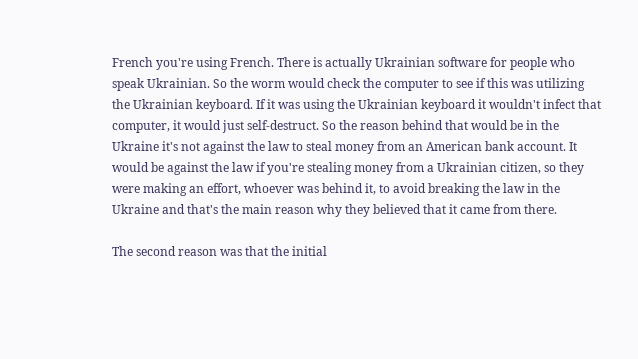French you're using French. There is actually Ukrainian software for people who speak Ukrainian. So the worm would check the computer to see if this was utilizing the Ukrainian keyboard. If it was using the Ukrainian keyboard it wouldn't infect that computer, it would just self-destruct. So the reason behind that would be in the Ukraine it's not against the law to steal money from an American bank account. It would be against the law if you're stealing money from a Ukrainian citizen, so they were making an effort, whoever was behind it, to avoid breaking the law in the Ukraine and that's the main reason why they believed that it came from there.

The second reason was that the initial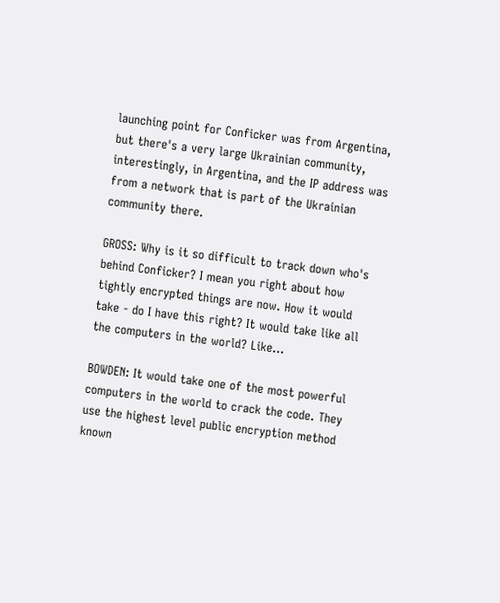launching point for Conficker was from Argentina, but there's a very large Ukrainian community, interestingly, in Argentina, and the IP address was from a network that is part of the Ukrainian community there.

GROSS: Why is it so difficult to track down who's behind Conficker? I mean you right about how tightly encrypted things are now. How it would take - do I have this right? It would take like all the computers in the world? Like...

BOWDEN: It would take one of the most powerful computers in the world to crack the code. They use the highest level public encryption method known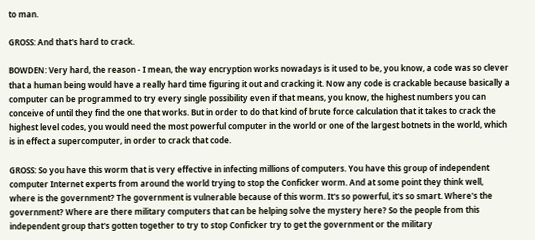to man.

GROSS: And that's hard to crack.

BOWDEN: Very hard, the reason - I mean, the way encryption works nowadays is it used to be, you know, a code was so clever that a human being would have a really hard time figuring it out and cracking it. Now any code is crackable because basically a computer can be programmed to try every single possibility even if that means, you know, the highest numbers you can conceive of until they find the one that works. But in order to do that kind of brute force calculation that it takes to crack the highest level codes, you would need the most powerful computer in the world or one of the largest botnets in the world, which is in effect a supercomputer, in order to crack that code.

GROSS: So you have this worm that is very effective in infecting millions of computers. You have this group of independent computer Internet experts from around the world trying to stop the Conficker worm. And at some point they think well, where is the government? The government is vulnerable because of this worm. It's so powerful, it's so smart. Where's the government? Where are there military computers that can be helping solve the mystery here? So the people from this independent group that's gotten together to try to stop Conficker try to get the government or the military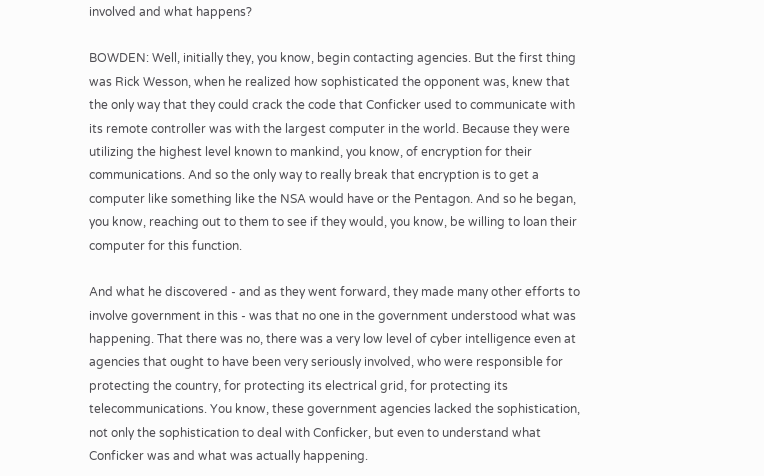involved and what happens?

BOWDEN: Well, initially they, you know, begin contacting agencies. But the first thing was Rick Wesson, when he realized how sophisticated the opponent was, knew that the only way that they could crack the code that Conficker used to communicate with its remote controller was with the largest computer in the world. Because they were utilizing the highest level known to mankind, you know, of encryption for their communications. And so the only way to really break that encryption is to get a computer like something like the NSA would have or the Pentagon. And so he began, you know, reaching out to them to see if they would, you know, be willing to loan their computer for this function.

And what he discovered - and as they went forward, they made many other efforts to involve government in this - was that no one in the government understood what was happening. That there was no, there was a very low level of cyber intelligence even at agencies that ought to have been very seriously involved, who were responsible for protecting the country, for protecting its electrical grid, for protecting its telecommunications. You know, these government agencies lacked the sophistication, not only the sophistication to deal with Conficker, but even to understand what Conficker was and what was actually happening.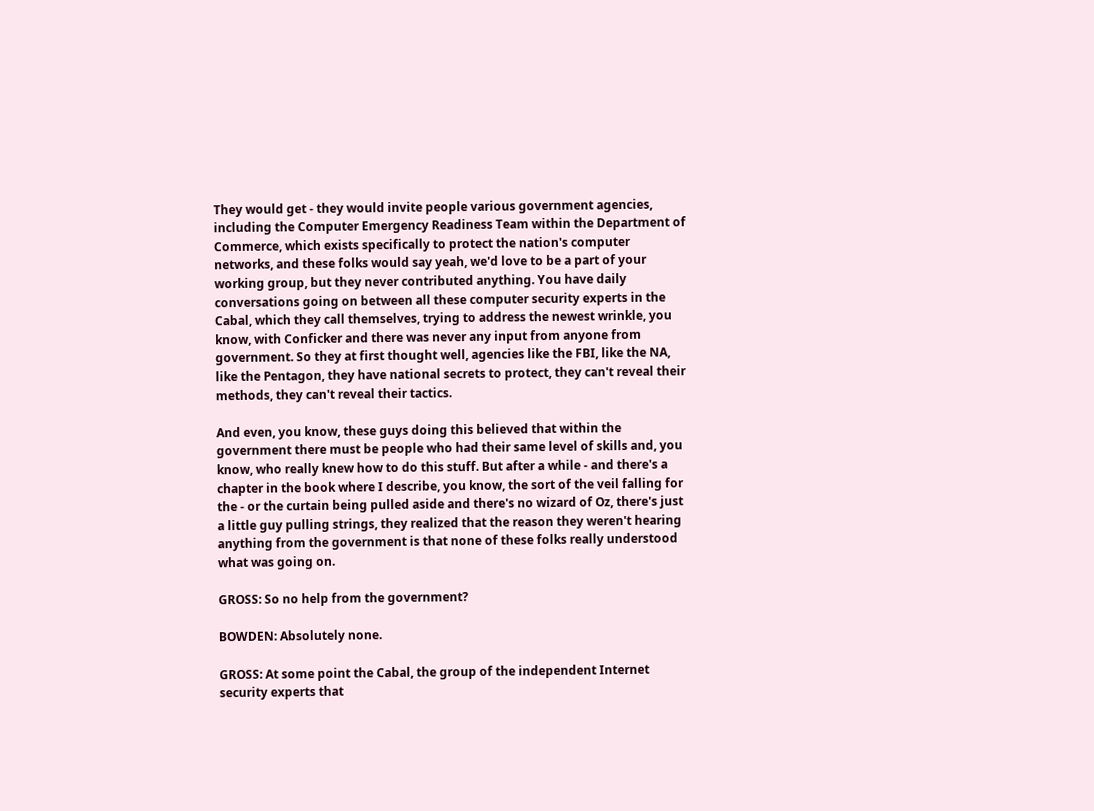They would get - they would invite people various government agencies, including the Computer Emergency Readiness Team within the Department of Commerce, which exists specifically to protect the nation's computer networks, and these folks would say yeah, we'd love to be a part of your working group, but they never contributed anything. You have daily conversations going on between all these computer security experts in the Cabal, which they call themselves, trying to address the newest wrinkle, you know, with Conficker and there was never any input from anyone from government. So they at first thought well, agencies like the FBI, like the NA, like the Pentagon, they have national secrets to protect, they can't reveal their methods, they can't reveal their tactics.

And even, you know, these guys doing this believed that within the government there must be people who had their same level of skills and, you know, who really knew how to do this stuff. But after a while - and there's a chapter in the book where I describe, you know, the sort of the veil falling for the - or the curtain being pulled aside and there's no wizard of Oz, there's just a little guy pulling strings, they realized that the reason they weren't hearing anything from the government is that none of these folks really understood what was going on.

GROSS: So no help from the government?

BOWDEN: Absolutely none.

GROSS: At some point the Cabal, the group of the independent Internet security experts that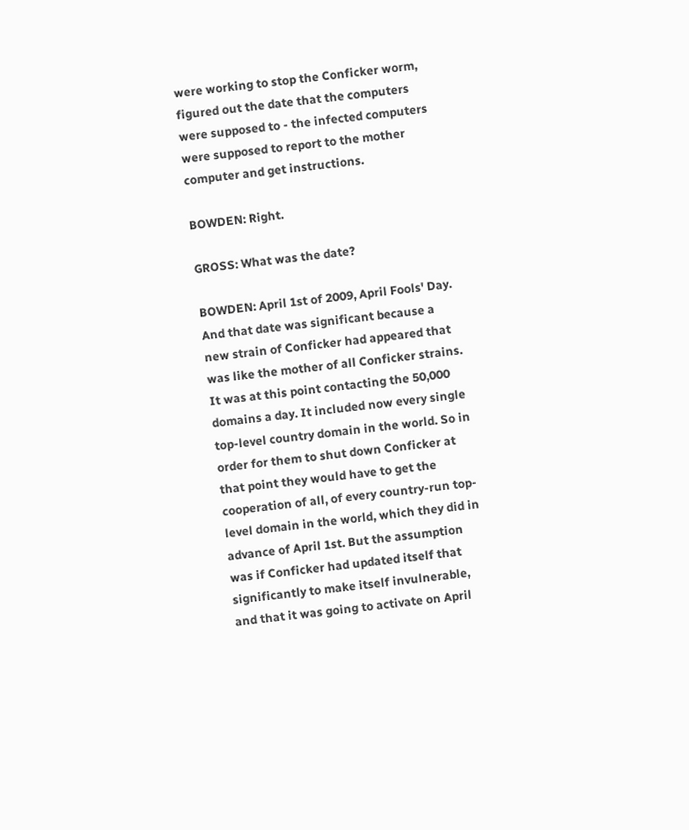were working to stop the Conficker worm, figured out the date that the computers were supposed to - the infected computers were supposed to report to the mother computer and get instructions.

BOWDEN: Right.

GROSS: What was the date?

BOWDEN: April 1st of 2009, April Fools' Day. And that date was significant because a new strain of Conficker had appeared that was like the mother of all Conficker strains. It was at this point contacting the 50,000 domains a day. It included now every single top-level country domain in the world. So in order for them to shut down Conficker at that point they would have to get the cooperation of all, of every country-run top-level domain in the world, which they did in advance of April 1st. But the assumption was if Conficker had updated itself that significantly to make itself invulnerable, and that it was going to activate on April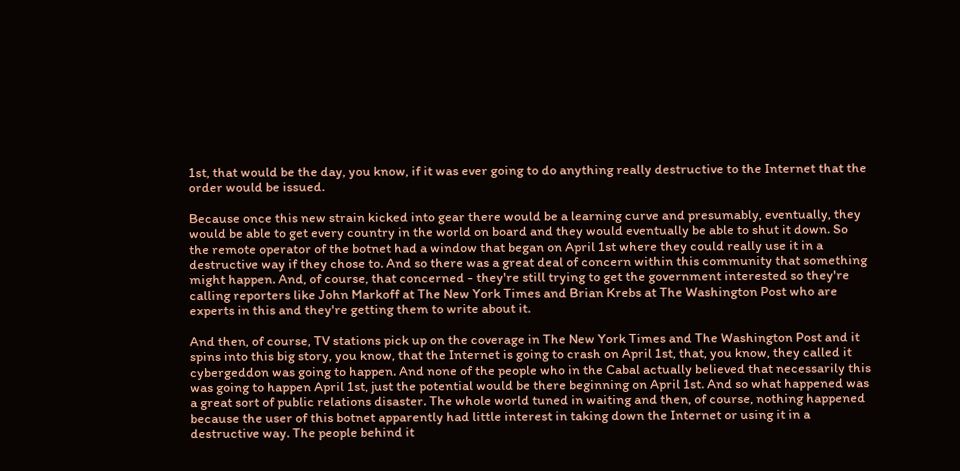1st, that would be the day, you know, if it was ever going to do anything really destructive to the Internet that the order would be issued.

Because once this new strain kicked into gear there would be a learning curve and presumably, eventually, they would be able to get every country in the world on board and they would eventually be able to shut it down. So the remote operator of the botnet had a window that began on April 1st where they could really use it in a destructive way if they chose to. And so there was a great deal of concern within this community that something might happen. And, of course, that concerned - they're still trying to get the government interested so they're calling reporters like John Markoff at The New York Times and Brian Krebs at The Washington Post who are experts in this and they're getting them to write about it.

And then, of course, TV stations pick up on the coverage in The New York Times and The Washington Post and it spins into this big story, you know, that the Internet is going to crash on April 1st, that, you know, they called it cybergeddon was going to happen. And none of the people who in the Cabal actually believed that necessarily this was going to happen April 1st, just the potential would be there beginning on April 1st. And so what happened was a great sort of public relations disaster. The whole world tuned in waiting and then, of course, nothing happened because the user of this botnet apparently had little interest in taking down the Internet or using it in a destructive way. The people behind it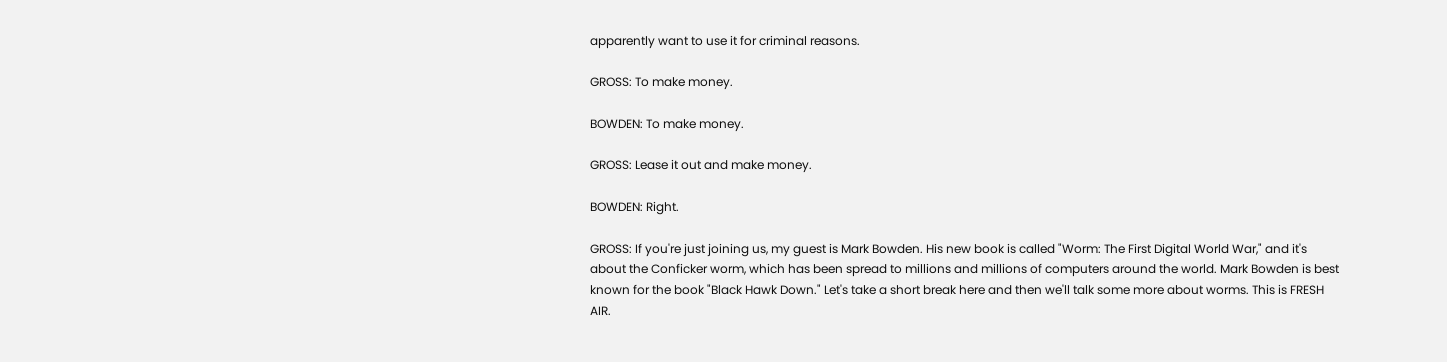apparently want to use it for criminal reasons.

GROSS: To make money.

BOWDEN: To make money.

GROSS: Lease it out and make money.

BOWDEN: Right.

GROSS: If you're just joining us, my guest is Mark Bowden. His new book is called "Worm: The First Digital World War," and it's about the Conficker worm, which has been spread to millions and millions of computers around the world. Mark Bowden is best known for the book "Black Hawk Down." Let's take a short break here and then we'll talk some more about worms. This is FRESH AIR.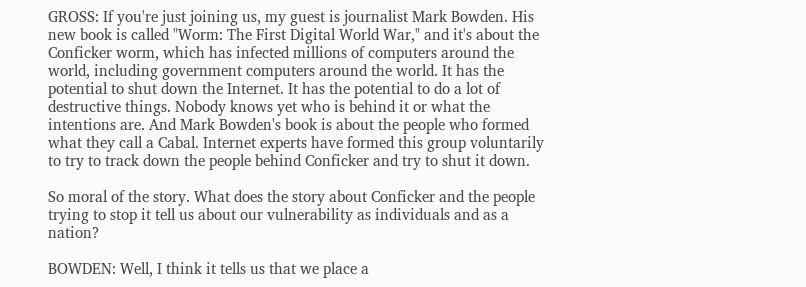GROSS: If you're just joining us, my guest is journalist Mark Bowden. His new book is called "Worm: The First Digital World War," and it's about the Conficker worm, which has infected millions of computers around the world, including government computers around the world. It has the potential to shut down the Internet. It has the potential to do a lot of destructive things. Nobody knows yet who is behind it or what the intentions are. And Mark Bowden's book is about the people who formed what they call a Cabal. Internet experts have formed this group voluntarily to try to track down the people behind Conficker and try to shut it down.

So moral of the story. What does the story about Conficker and the people trying to stop it tell us about our vulnerability as individuals and as a nation?

BOWDEN: Well, I think it tells us that we place a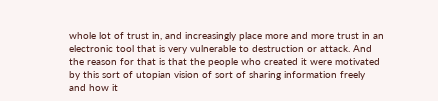whole lot of trust in, and increasingly place more and more trust in an electronic tool that is very vulnerable to destruction or attack. And the reason for that is that the people who created it were motivated by this sort of utopian vision of sort of sharing information freely and how it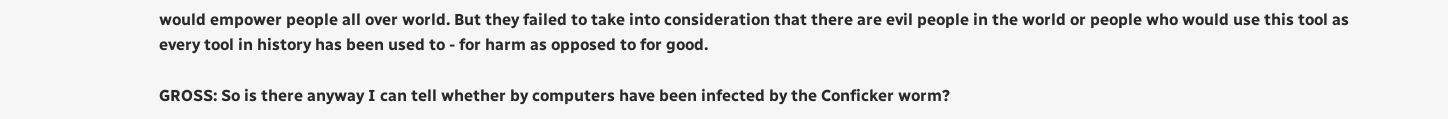would empower people all over world. But they failed to take into consideration that there are evil people in the world or people who would use this tool as every tool in history has been used to - for harm as opposed to for good.

GROSS: So is there anyway I can tell whether by computers have been infected by the Conficker worm?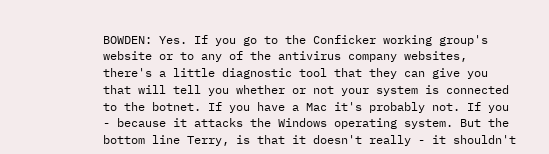BOWDEN: Yes. If you go to the Conficker working group's website or to any of the antivirus company websites, there's a little diagnostic tool that they can give you that will tell you whether or not your system is connected to the botnet. If you have a Mac it's probably not. If you - because it attacks the Windows operating system. But the bottom line Terry, is that it doesn't really - it shouldn't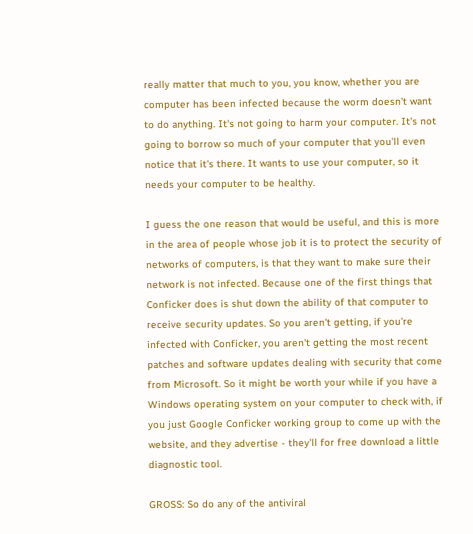really matter that much to you, you know, whether you are computer has been infected because the worm doesn't want to do anything. It's not going to harm your computer. It's not going to borrow so much of your computer that you'll even notice that it's there. It wants to use your computer, so it needs your computer to be healthy.

I guess the one reason that would be useful, and this is more in the area of people whose job it is to protect the security of networks of computers, is that they want to make sure their network is not infected. Because one of the first things that Conficker does is shut down the ability of that computer to receive security updates. So you aren't getting, if you're infected with Conficker, you aren't getting the most recent patches and software updates dealing with security that come from Microsoft. So it might be worth your while if you have a Windows operating system on your computer to check with, if you just Google Conficker working group to come up with the website, and they advertise - they'll for free download a little diagnostic tool.

GROSS: So do any of the antiviral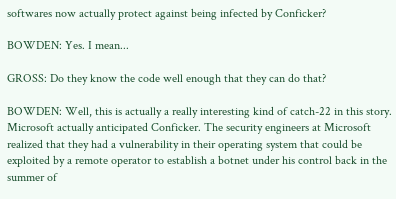softwares now actually protect against being infected by Conficker?

BOWDEN: Yes. I mean...

GROSS: Do they know the code well enough that they can do that?

BOWDEN: Well, this is actually a really interesting kind of catch-22 in this story. Microsoft actually anticipated Conficker. The security engineers at Microsoft realized that they had a vulnerability in their operating system that could be exploited by a remote operator to establish a botnet under his control back in the summer of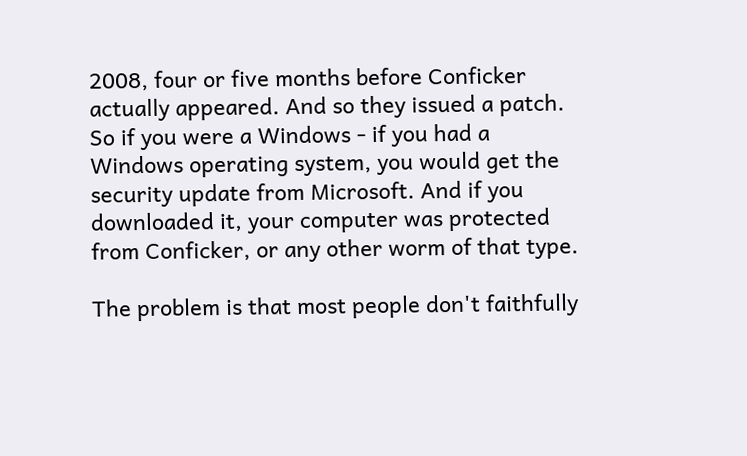2008, four or five months before Conficker actually appeared. And so they issued a patch. So if you were a Windows - if you had a Windows operating system, you would get the security update from Microsoft. And if you downloaded it, your computer was protected from Conficker, or any other worm of that type.

The problem is that most people don't faithfully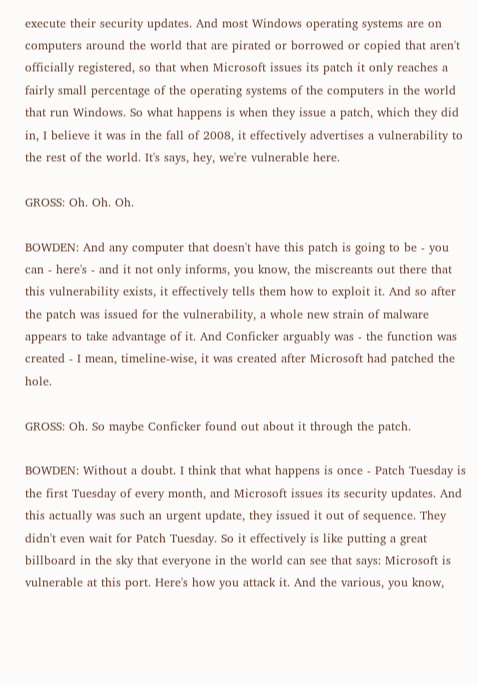execute their security updates. And most Windows operating systems are on computers around the world that are pirated or borrowed or copied that aren't officially registered, so that when Microsoft issues its patch it only reaches a fairly small percentage of the operating systems of the computers in the world that run Windows. So what happens is when they issue a patch, which they did in, I believe it was in the fall of 2008, it effectively advertises a vulnerability to the rest of the world. It's says, hey, we're vulnerable here.

GROSS: Oh. Oh. Oh.

BOWDEN: And any computer that doesn't have this patch is going to be - you can - here's - and it not only informs, you know, the miscreants out there that this vulnerability exists, it effectively tells them how to exploit it. And so after the patch was issued for the vulnerability, a whole new strain of malware appears to take advantage of it. And Conficker arguably was - the function was created - I mean, timeline-wise, it was created after Microsoft had patched the hole.

GROSS: Oh. So maybe Conficker found out about it through the patch.

BOWDEN: Without a doubt. I think that what happens is once - Patch Tuesday is the first Tuesday of every month, and Microsoft issues its security updates. And this actually was such an urgent update, they issued it out of sequence. They didn't even wait for Patch Tuesday. So it effectively is like putting a great billboard in the sky that everyone in the world can see that says: Microsoft is vulnerable at this port. Here's how you attack it. And the various, you know,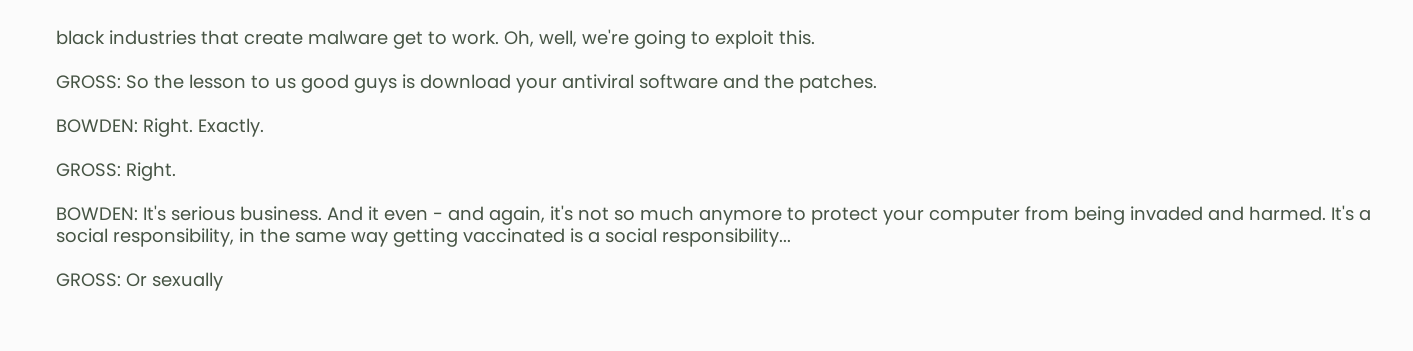black industries that create malware get to work. Oh, well, we're going to exploit this.

GROSS: So the lesson to us good guys is download your antiviral software and the patches.

BOWDEN: Right. Exactly.

GROSS: Right.

BOWDEN: It's serious business. And it even - and again, it's not so much anymore to protect your computer from being invaded and harmed. It's a social responsibility, in the same way getting vaccinated is a social responsibility...

GROSS: Or sexually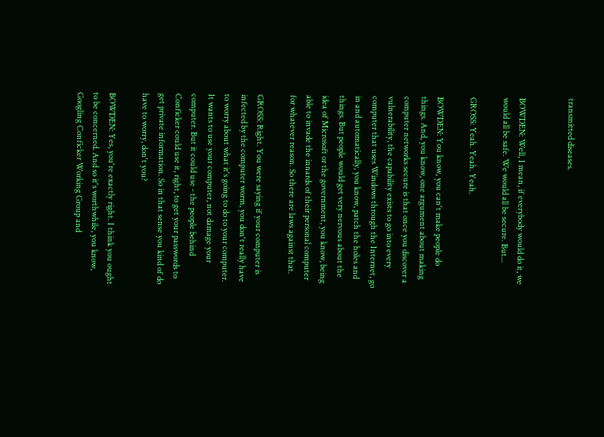transmitted diseases.


BOWDEN: Well, I mean, if everybody would do it, we would all be safe. We would all be secure. But...

GROSS: Yeah. Yeah. Yeah.

BOWDEN: You know, you can't make people do things. And, you know, one argument about making computer networks secure is that once you discover a vulnerability, the capability exists to go into every computer that uses Windows through the Internet, go in and automatically, you know, patch the holes and things. But people would get very nervous about the idea of Microsoft or the government, you know, being able to invade the innards of their personal computer for whatever reason. So there are laws against that.

GROSS: Right. You were saying if your computer is infected by the computer worm, you don't really have to worry about what it's going to do to your computer. It wants to use your computer, not damage your computer. But it could use - the people behind Conficker could use it, right, to get your passwords to get private information. So in that sense you kind of do have to worry, don't you?

BOWDEN: Yes, you're exactly right. I think you ought to be concerned. And so it's worthwhile, you know, Googling Conficker Working Group and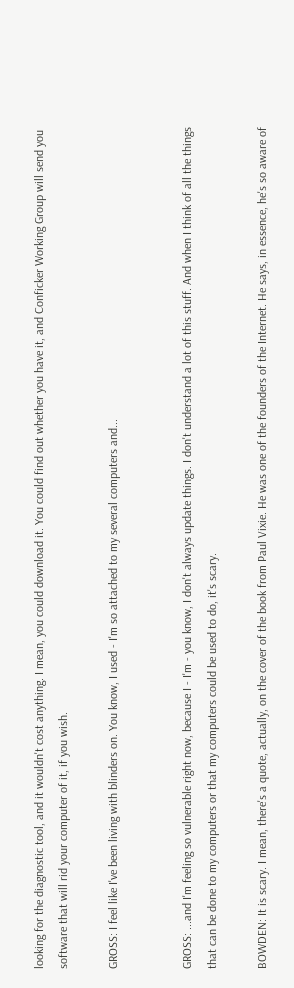looking for the diagnostic tool, and it wouldn't cost anything. I mean, you could download it. You could find out whether you have it, and Conficker Working Group will send you software that will rid your computer of it, if you wish.

GROSS: I feel like I've been living with blinders on. You know, I used - I'm so attached to my several computers and...


GROSS: ...and I'm feeling so vulnerable right now, because I - I'm - you know, I don't always update things. I don't understand a lot of this stuff. And when I think of all the things that can be done to my computers or that my computers could be used to do, it's scary.

BOWDEN: It is scary. I mean, there's a quote, actually, on the cover of the book from Paul Vixie. He was one of the founders of the Internet. He says, in essence, he's so aware of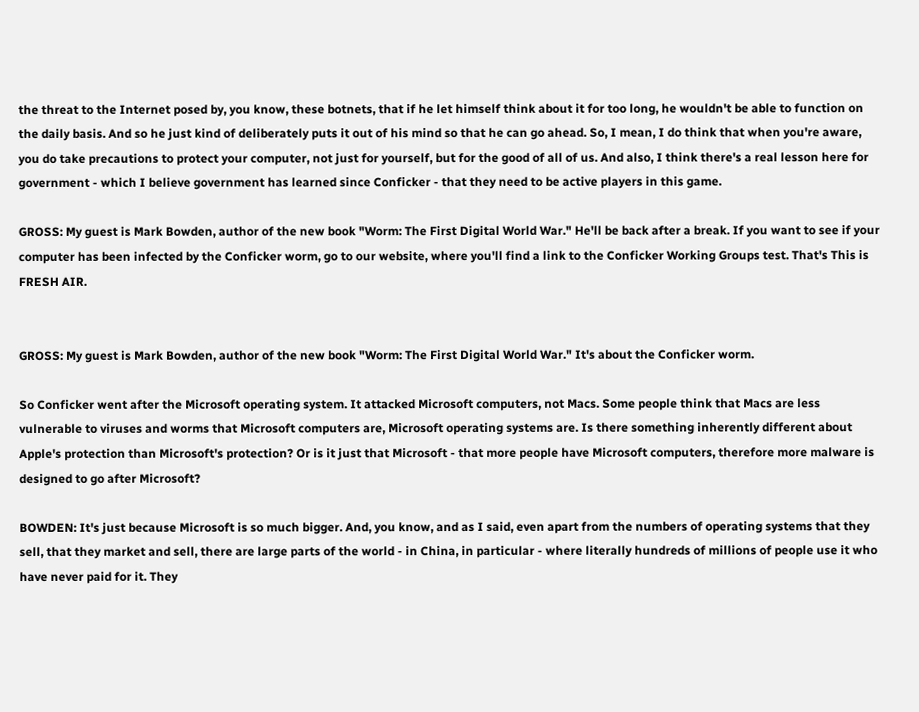the threat to the Internet posed by, you know, these botnets, that if he let himself think about it for too long, he wouldn't be able to function on the daily basis. And so he just kind of deliberately puts it out of his mind so that he can go ahead. So, I mean, I do think that when you're aware, you do take precautions to protect your computer, not just for yourself, but for the good of all of us. And also, I think there's a real lesson here for government - which I believe government has learned since Conficker - that they need to be active players in this game.

GROSS: My guest is Mark Bowden, author of the new book "Worm: The First Digital World War." He'll be back after a break. If you want to see if your computer has been infected by the Conficker worm, go to our website, where you'll find a link to the Conficker Working Groups test. That's This is FRESH AIR.


GROSS: My guest is Mark Bowden, author of the new book "Worm: The First Digital World War." It's about the Conficker worm.

So Conficker went after the Microsoft operating system. It attacked Microsoft computers, not Macs. Some people think that Macs are less vulnerable to viruses and worms that Microsoft computers are, Microsoft operating systems are. Is there something inherently different about Apple's protection than Microsoft's protection? Or is it just that Microsoft - that more people have Microsoft computers, therefore more malware is designed to go after Microsoft?

BOWDEN: It's just because Microsoft is so much bigger. And, you know, and as I said, even apart from the numbers of operating systems that they sell, that they market and sell, there are large parts of the world - in China, in particular - where literally hundreds of millions of people use it who have never paid for it. They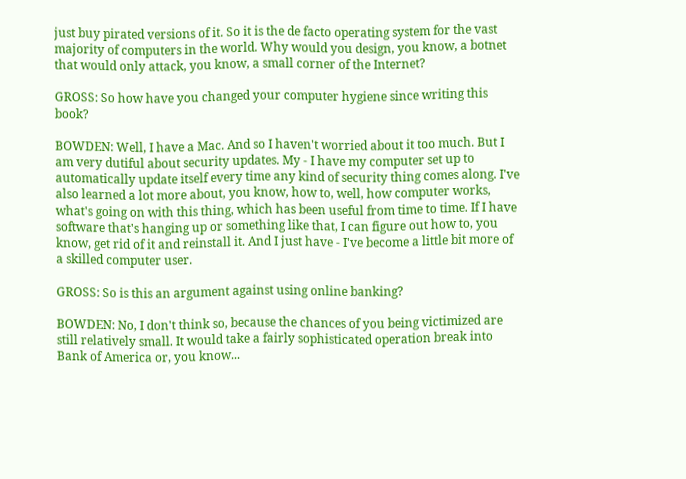just buy pirated versions of it. So it is the de facto operating system for the vast majority of computers in the world. Why would you design, you know, a botnet that would only attack, you know, a small corner of the Internet?

GROSS: So how have you changed your computer hygiene since writing this book?

BOWDEN: Well, I have a Mac. And so I haven't worried about it too much. But I am very dutiful about security updates. My - I have my computer set up to automatically update itself every time any kind of security thing comes along. I've also learned a lot more about, you know, how to, well, how computer works, what's going on with this thing, which has been useful from time to time. If I have software that's hanging up or something like that, I can figure out how to, you know, get rid of it and reinstall it. And I just have - I've become a little bit more of a skilled computer user.

GROSS: So is this an argument against using online banking?

BOWDEN: No, I don't think so, because the chances of you being victimized are still relatively small. It would take a fairly sophisticated operation break into Bank of America or, you know...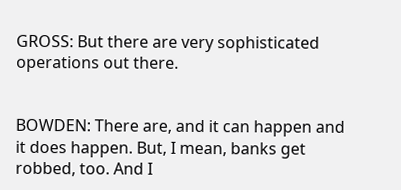GROSS: But there are very sophisticated operations out there.


BOWDEN: There are, and it can happen and it does happen. But, I mean, banks get robbed, too. And I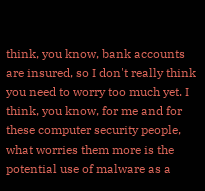think, you know, bank accounts are insured, so I don't really think you need to worry too much yet. I think, you know, for me and for these computer security people, what worries them more is the potential use of malware as a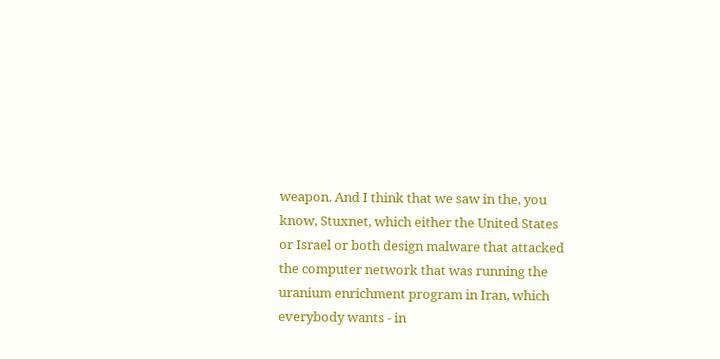weapon. And I think that we saw in the, you know, Stuxnet, which either the United States or Israel or both design malware that attacked the computer network that was running the uranium enrichment program in Iran, which everybody wants - in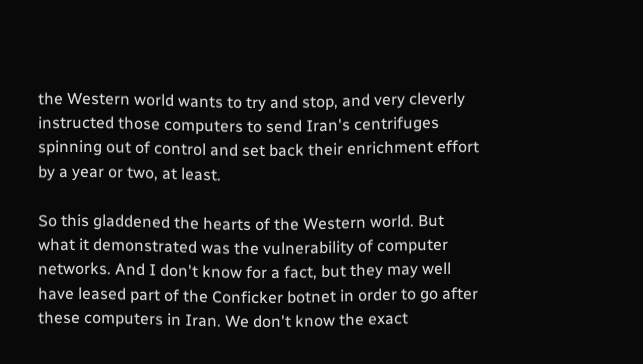the Western world wants to try and stop, and very cleverly instructed those computers to send Iran's centrifuges spinning out of control and set back their enrichment effort by a year or two, at least.

So this gladdened the hearts of the Western world. But what it demonstrated was the vulnerability of computer networks. And I don't know for a fact, but they may well have leased part of the Conficker botnet in order to go after these computers in Iran. We don't know the exact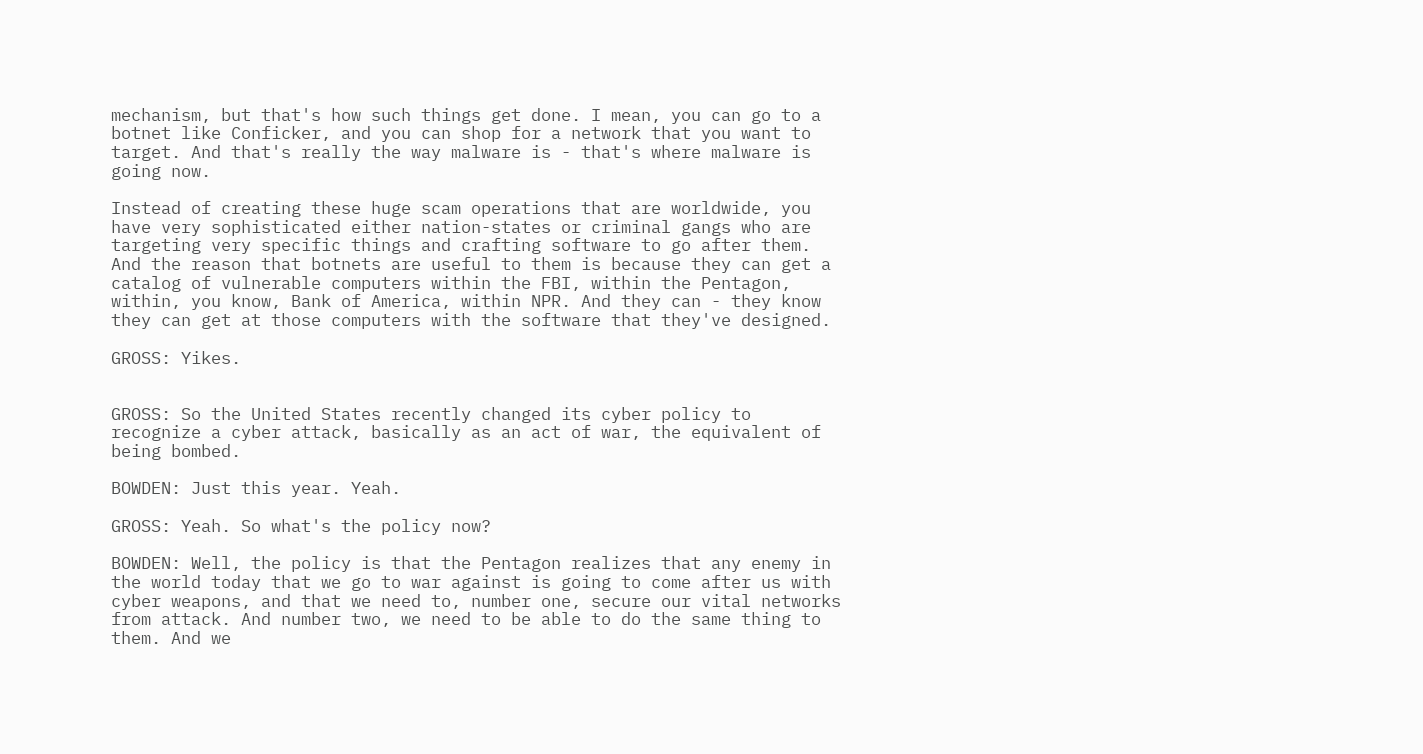mechanism, but that's how such things get done. I mean, you can go to a botnet like Conficker, and you can shop for a network that you want to target. And that's really the way malware is - that's where malware is going now.

Instead of creating these huge scam operations that are worldwide, you have very sophisticated either nation-states or criminal gangs who are targeting very specific things and crafting software to go after them. And the reason that botnets are useful to them is because they can get a catalog of vulnerable computers within the FBI, within the Pentagon, within, you know, Bank of America, within NPR. And they can - they know they can get at those computers with the software that they've designed.

GROSS: Yikes.


GROSS: So the United States recently changed its cyber policy to recognize a cyber attack, basically as an act of war, the equivalent of being bombed.

BOWDEN: Just this year. Yeah.

GROSS: Yeah. So what's the policy now?

BOWDEN: Well, the policy is that the Pentagon realizes that any enemy in the world today that we go to war against is going to come after us with cyber weapons, and that we need to, number one, secure our vital networks from attack. And number two, we need to be able to do the same thing to them. And we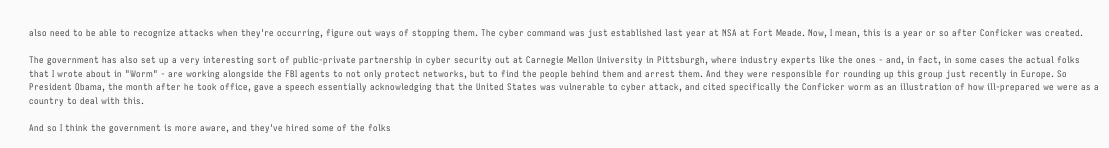also need to be able to recognize attacks when they're occurring, figure out ways of stopping them. The cyber command was just established last year at NSA at Fort Meade. Now, I mean, this is a year or so after Conficker was created.

The government has also set up a very interesting sort of public-private partnership in cyber security out at Carnegie Mellon University in Pittsburgh, where industry experts like the ones - and, in fact, in some cases the actual folks that I wrote about in "Worm" - are working alongside the FBI agents to not only protect networks, but to find the people behind them and arrest them. And they were responsible for rounding up this group just recently in Europe. So President Obama, the month after he took office, gave a speech essentially acknowledging that the United States was vulnerable to cyber attack, and cited specifically the Conficker worm as an illustration of how ill-prepared we were as a country to deal with this.

And so I think the government is more aware, and they've hired some of the folks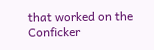that worked on the Conficker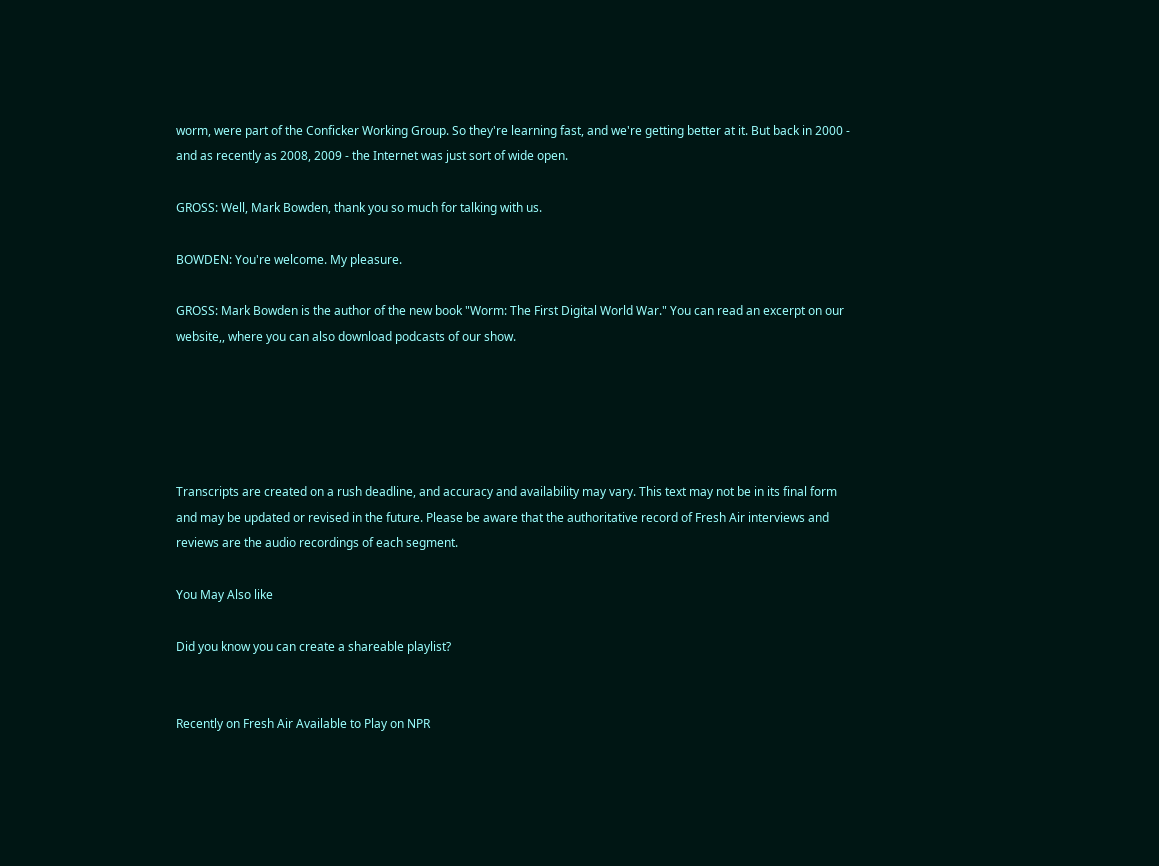worm, were part of the Conficker Working Group. So they're learning fast, and we're getting better at it. But back in 2000 - and as recently as 2008, 2009 - the Internet was just sort of wide open.

GROSS: Well, Mark Bowden, thank you so much for talking with us.

BOWDEN: You're welcome. My pleasure.

GROSS: Mark Bowden is the author of the new book "Worm: The First Digital World War." You can read an excerpt on our website,, where you can also download podcasts of our show.





Transcripts are created on a rush deadline, and accuracy and availability may vary. This text may not be in its final form and may be updated or revised in the future. Please be aware that the authoritative record of Fresh Air interviews and reviews are the audio recordings of each segment.

You May Also like

Did you know you can create a shareable playlist?


Recently on Fresh Air Available to Play on NPR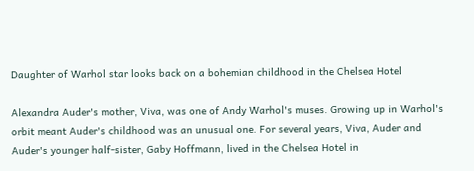Daughter of Warhol star looks back on a bohemian childhood in the Chelsea Hotel

Alexandra Auder's mother, Viva, was one of Andy Warhol's muses. Growing up in Warhol's orbit meant Auder's childhood was an unusual one. For several years, Viva, Auder and Auder's younger half-sister, Gaby Hoffmann, lived in the Chelsea Hotel in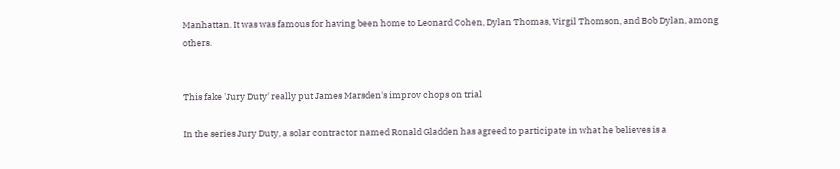Manhattan. It was was famous for having been home to Leonard Cohen, Dylan Thomas, Virgil Thomson, and Bob Dylan, among others.


This fake 'Jury Duty' really put James Marsden's improv chops on trial

In the series Jury Duty, a solar contractor named Ronald Gladden has agreed to participate in what he believes is a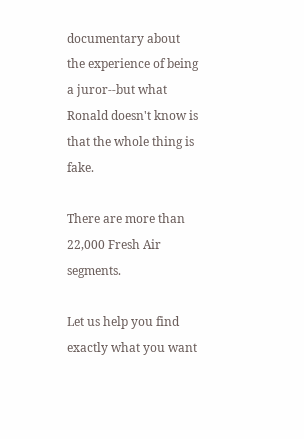documentary about the experience of being a juror--but what Ronald doesn't know is that the whole thing is fake.

There are more than 22,000 Fresh Air segments.

Let us help you find exactly what you want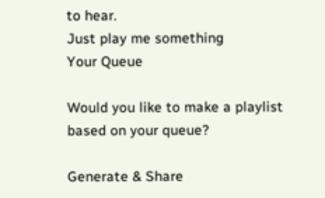to hear.
Just play me something
Your Queue

Would you like to make a playlist based on your queue?

Generate & Share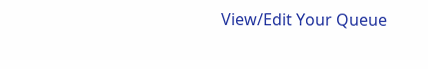View/Edit Your Queue